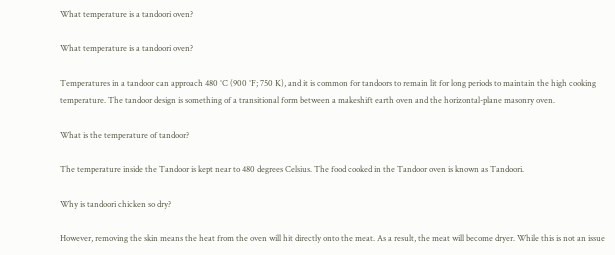What temperature is a tandoori oven?

What temperature is a tandoori oven?

Temperatures in a tandoor can approach 480 °C (900 °F; 750 K), and it is common for tandoors to remain lit for long periods to maintain the high cooking temperature. The tandoor design is something of a transitional form between a makeshift earth oven and the horizontal-plane masonry oven.

What is the temperature of tandoor?

The temperature inside the Tandoor is kept near to 480 degrees Celsius. The food cooked in the Tandoor oven is known as Tandoori.

Why is tandoori chicken so dry?

However, removing the skin means the heat from the oven will hit directly onto the meat. As a result, the meat will become dryer. While this is not an issue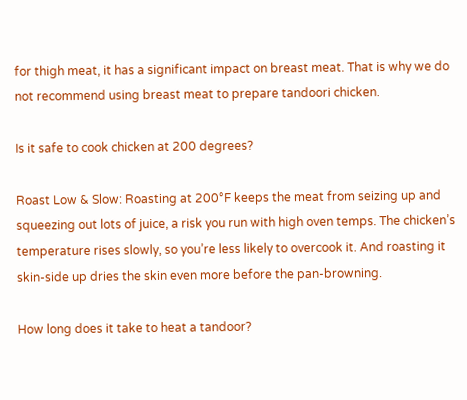for thigh meat, it has a significant impact on breast meat. That is why we do not recommend using breast meat to prepare tandoori chicken.

Is it safe to cook chicken at 200 degrees?

Roast Low & Slow: Roasting at 200°F keeps the meat from seizing up and squeezing out lots of juice, a risk you run with high oven temps. The chicken’s temperature rises slowly, so you’re less likely to overcook it. And roasting it skin-side up dries the skin even more before the pan-browning.

How long does it take to heat a tandoor?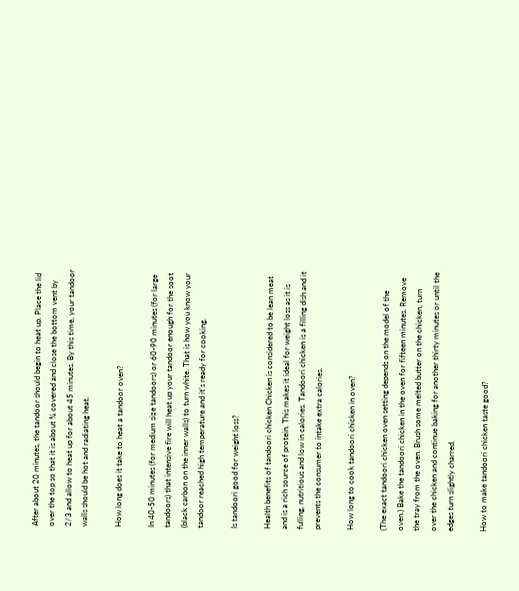After about 20 minutes, the tandoor should begin to heat up. Place the lid over the top so that it is about ¾ covered and close the bottom vent by 2/3 and allow to heat up for about 45 minutes. By this time, your tandoor walls should be hot and radiating heat.

How long does it take to heat a tandoor oven?

In 40-50 minutes (for medium size tandoors) or 60-90 minutes (for large tandoors) that intensive fire will heat up your tandoor enough for the soot (black carbon on the inner walls) to turn white. That is how you know your tandoor reached high temperature and it’s ready for cooking.

Is tandoori good for weight loss?

Health benefits of tandoori chicken Chicken is considered to be lean meat and is a rich source of protein. This makes it ideal for weight loss as it is fulling, nutritious and low in calories. Tandoori chicken is a filling dish and it prevents the consumer to intake extra calories.

How long to cook tandoori chicken in oven?

(The exact tandoori chicken oven setting depends on the model of the oven.) Bake the tandoori chicken in the oven for fifteen minutes. Remove the tray from the oven. Brush some melted butter on the chicken, turn over the chicken and continue baking for another thirty minutes or until the edges turn slightly charred.

How to make tandoori chicken taste good?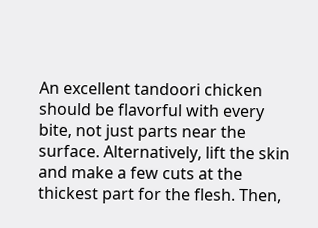An excellent tandoori chicken should be flavorful with every bite, not just parts near the surface. Alternatively, lift the skin and make a few cuts at the thickest part for the flesh. Then,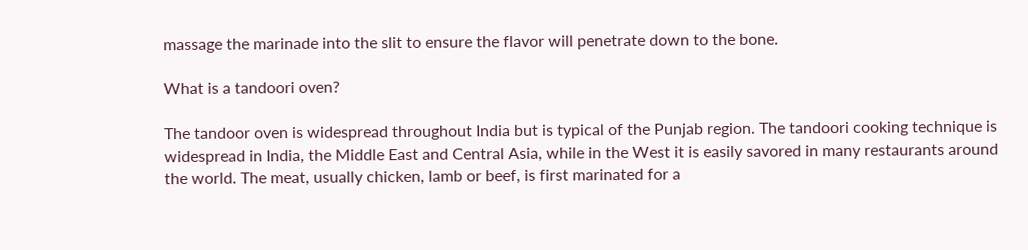massage the marinade into the slit to ensure the flavor will penetrate down to the bone.

What is a tandoori oven?

The tandoor oven is widespread throughout India but is typical of the Punjab region. The tandoori cooking technique is widespread in India, the Middle East and Central Asia, while in the West it is easily savored in many restaurants around the world. The meat, usually chicken, lamb or beef, is first marinated for a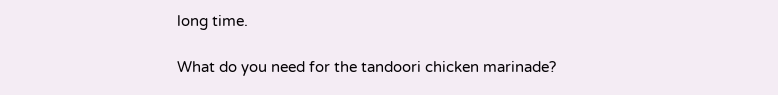long time.

What do you need for the tandoori chicken marinade?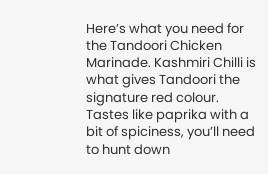Here’s what you need for the Tandoori Chicken Marinade. Kashmiri Chilli is what gives Tandoori the signature red colour. Tastes like paprika with a bit of spiciness, you’ll need to hunt down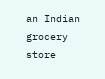an Indian grocery store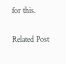for this.

Related Post